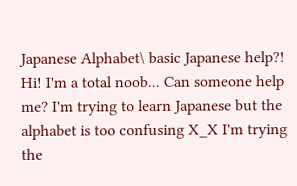Japanese Alphabet\ basic Japanese help?! Hi! I'm a total noob... Can someone help me? I'm trying to learn Japanese but the alphabet is too confusing X_X I'm trying the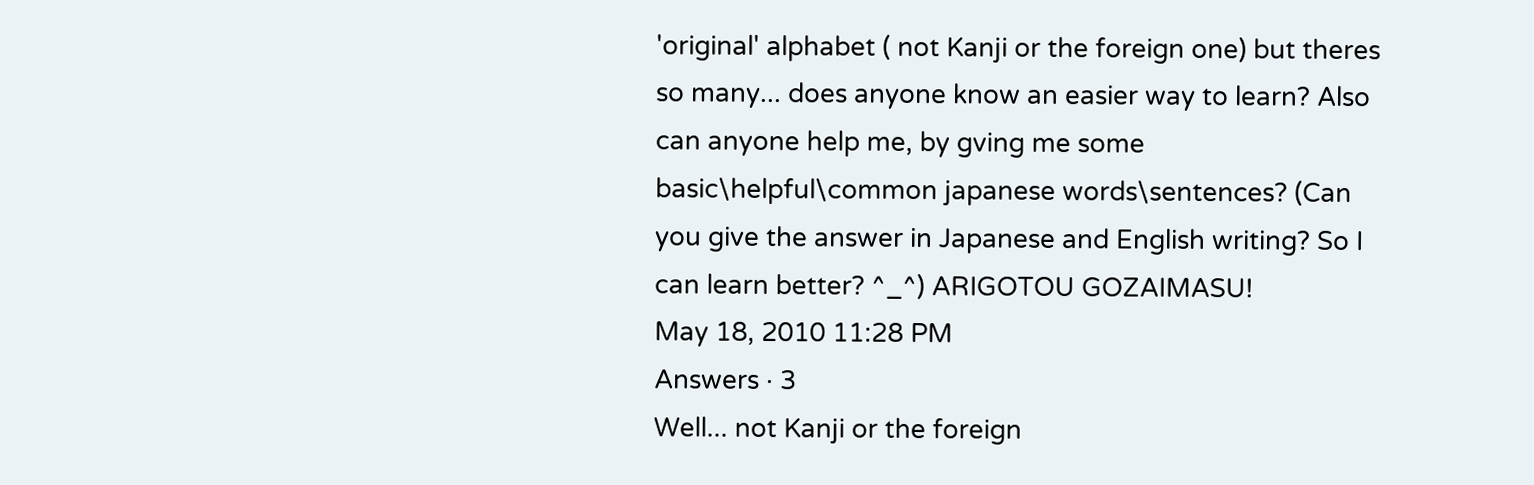'original' alphabet ( not Kanji or the foreign one) but theres so many... does anyone know an easier way to learn? Also can anyone help me, by gving me some basic\helpful\common japanese words\sentences? (Can you give the answer in Japanese and English writing? So I can learn better? ^_^) ARIGOTOU GOZAIMASU!
May 18, 2010 11:28 PM
Answers · 3
Well... not Kanji or the foreign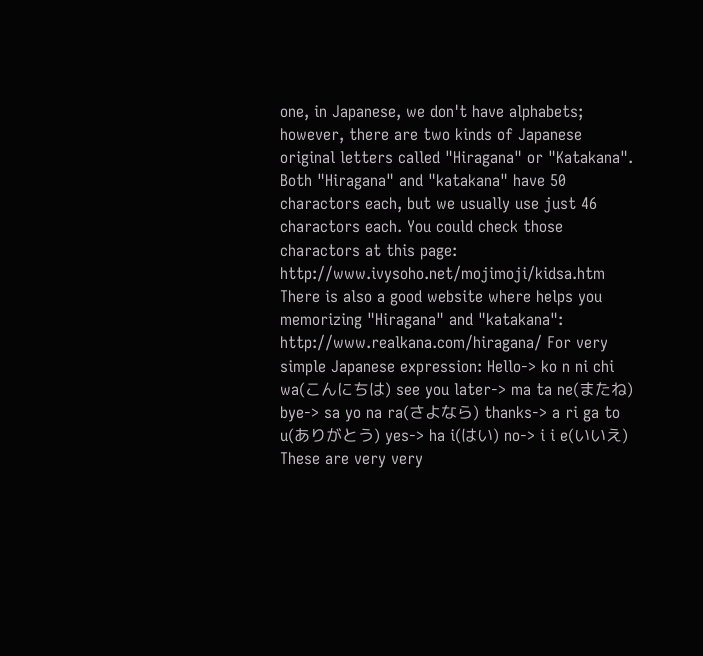one, in Japanese, we don't have alphabets; however, there are two kinds of Japanese original letters called "Hiragana" or "Katakana". Both "Hiragana" and "katakana" have 50 charactors each, but we usually use just 46 charactors each. You could check those charactors at this page: http://www.ivysoho.net/mojimoji/kidsa.htm There is also a good website where helps you memorizing "Hiragana" and "katakana": http://www.realkana.com/hiragana/ For very simple Japanese expression: Hello-> ko n ni chi wa(こんにちは) see you later-> ma ta ne(またね) bye-> sa yo na ra(さよなら) thanks-> a ri ga to u(ありがとう) yes-> ha i(はい) no-> i i e(いいえ) These are very very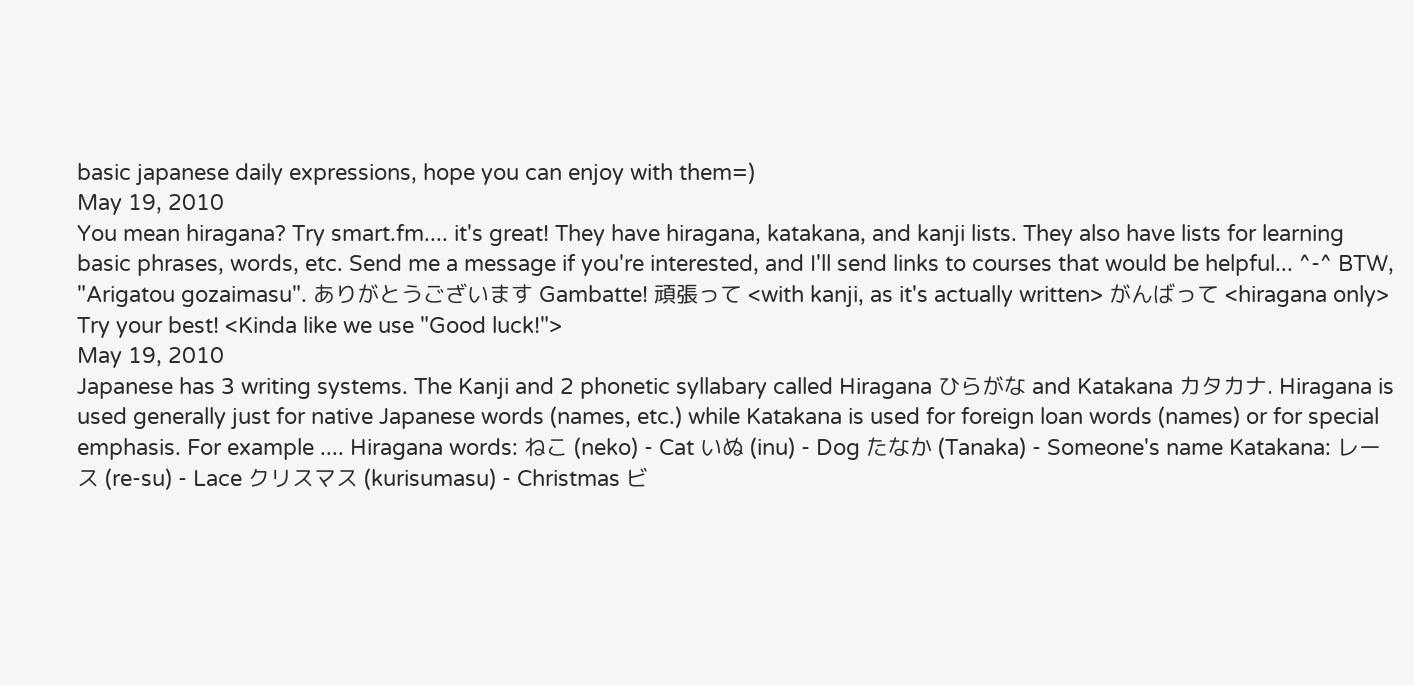basic japanese daily expressions, hope you can enjoy with them=)
May 19, 2010
You mean hiragana? Try smart.fm.... it's great! They have hiragana, katakana, and kanji lists. They also have lists for learning basic phrases, words, etc. Send me a message if you're interested, and I'll send links to courses that would be helpful... ^-^ BTW, "Arigatou gozaimasu". ありがとうございます Gambatte! 頑張って <with kanji, as it's actually written> がんばって <hiragana only> Try your best! <Kinda like we use "Good luck!">
May 19, 2010
Japanese has 3 writing systems. The Kanji and 2 phonetic syllabary called Hiragana ひらがな and Katakana カタカナ. Hiragana is used generally just for native Japanese words (names, etc.) while Katakana is used for foreign loan words (names) or for special emphasis. For example .... Hiragana words: ねこ (neko) - Cat いぬ (inu) - Dog たなか (Tanaka) - Someone's name Katakana: レース (re-su) - Lace クリスマス (kurisumasu) - Christmas ビ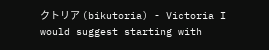クトリア (bikutoria) - Victoria I would suggest starting with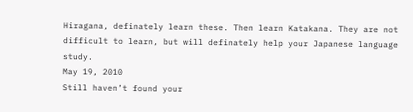Hiragana, definately learn these. Then learn Katakana. They are not difficult to learn, but will definately help your Japanese language study.
May 19, 2010
Still haven’t found your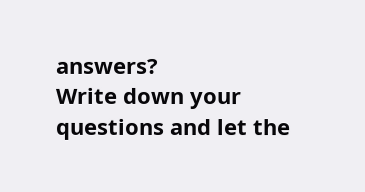answers?
Write down your questions and let the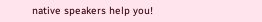native speakers help you!